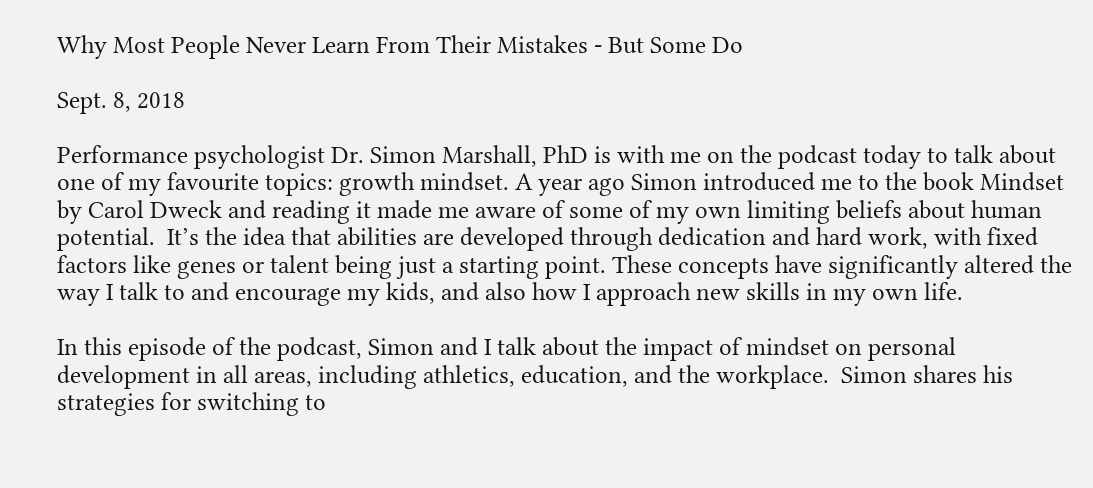Why Most People Never Learn From Their Mistakes - But Some Do

Sept. 8, 2018

Performance psychologist Dr. Simon Marshall, PhD is with me on the podcast today to talk about one of my favourite topics: growth mindset. A year ago Simon introduced me to the book Mindset by Carol Dweck and reading it made me aware of some of my own limiting beliefs about human potential.  It’s the idea that abilities are developed through dedication and hard work, with fixed factors like genes or talent being just a starting point. These concepts have significantly altered the way I talk to and encourage my kids, and also how I approach new skills in my own life.

In this episode of the podcast, Simon and I talk about the impact of mindset on personal development in all areas, including athletics, education, and the workplace.  Simon shares his strategies for switching to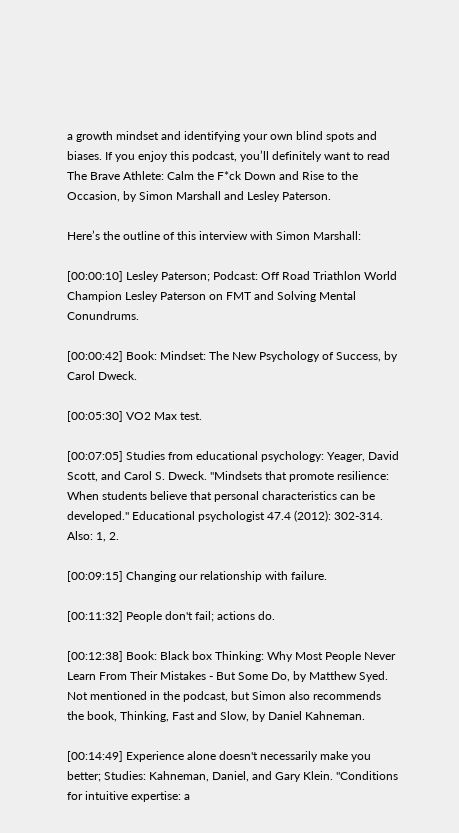a growth mindset and identifying your own blind spots and biases. If you enjoy this podcast, you’ll definitely want to read The Brave Athlete: Calm the F*ck Down and Rise to the Occasion, by Simon Marshall and Lesley Paterson.

Here’s the outline of this interview with Simon Marshall:

[00:00:10] Lesley Paterson; Podcast: Off Road Triathlon World Champion Lesley Paterson on FMT and Solving Mental Conundrums.

[00:00:42] Book: Mindset: The New Psychology of Success, by Carol Dweck.

[00:05:30] VO2 Max test.

[00:07:05] Studies from educational psychology: Yeager, David Scott, and Carol S. Dweck. "Mindsets that promote resilience: When students believe that personal characteristics can be developed." Educational psychologist 47.4 (2012): 302-314.  Also: 1, 2.

[00:09:15] Changing our relationship with failure.

[00:11:32] People don't fail; actions do.

[00:12:38] Book: Black box Thinking: Why Most People Never Learn From Their Mistakes - But Some Do, by Matthew Syed. Not mentioned in the podcast, but Simon also recommends the book, Thinking, Fast and Slow, by Daniel Kahneman.

[00:14:49] Experience alone doesn't necessarily make you better; Studies: Kahneman, Daniel, and Gary Klein. "Conditions for intuitive expertise: a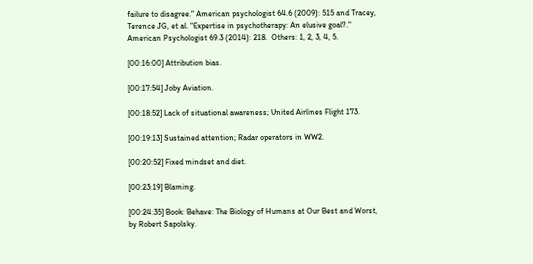failure to disagree." American psychologist 64.6 (2009): 515 and Tracey, Terence JG, et al. "Expertise in psychotherapy: An elusive goal?." American Psychologist 69.3 (2014): 218.  Others: 1, 2, 3, 4, 5.

[00:16:00] Attribution bias.

[00:17:54] Joby Aviation.

[00:18:52] Lack of situational awareness; United Airlines Flight 173.

[00:19:13] Sustained attention; Radar operators in WW2.

[00:20:52] Fixed mindset and diet.

[00:23:19] Blaming.

[00:24:35] Book: Behave: The Biology of Humans at Our Best and Worst, by Robert Sapolsky.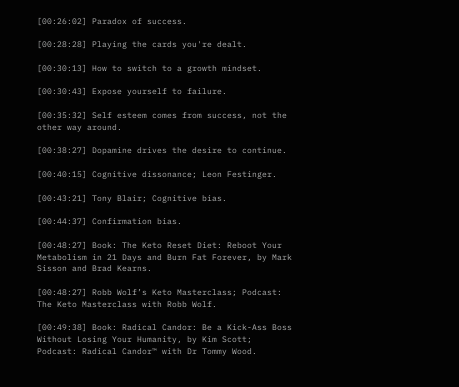[00:26:02] Paradox of success.

[00:28:28] Playing the cards you're dealt.

[00:30:13] How to switch to a growth mindset.

[00:30:43] Expose yourself to failure.

[00:35:32] Self esteem comes from success, not the other way around.

[00:38:27] Dopamine drives the desire to continue.

[00:40:15] Cognitive dissonance; Leon Festinger.

[00:43:21] Tony Blair; Cognitive bias.

[00:44:37] Confirmation bias.

[00:48:27] Book: The Keto Reset Diet: Reboot Your Metabolism in 21 Days and Burn Fat Forever, by Mark Sisson and Brad Kearns.

[00:48:27] Robb Wolf’s Keto Masterclass; Podcast: The Keto Masterclass with Robb Wolf.

[00:49:38] Book: Radical Candor: Be a Kick-Ass Boss Without Losing Your Humanity, by Kim Scott; Podcast: Radical Candor™ with Dr Tommy Wood.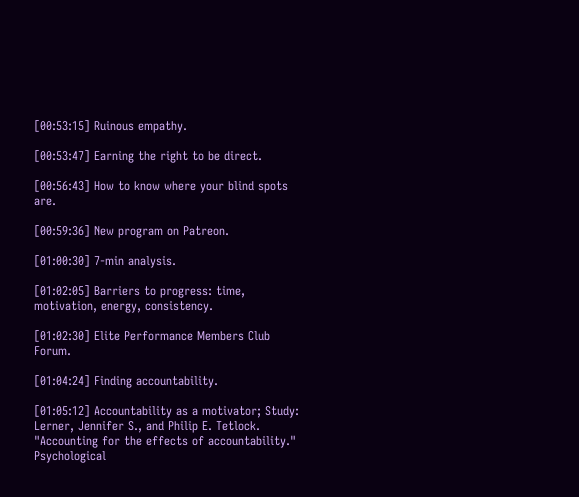[00:53:15] Ruinous empathy.

[00:53:47] Earning the right to be direct.

[00:56:43] How to know where your blind spots are.

[00:59:36] New program on Patreon.

[01:00:30] 7-min analysis.

[01:02:05] Barriers to progress: time, motivation, energy, consistency.

[01:02:30] Elite Performance Members Club Forum.

[01:04:24] Finding accountability.

[01:05:12] Accountability as a motivator; Study: Lerner, Jennifer S., and Philip E. Tetlock. "Accounting for the effects of accountability." Psychological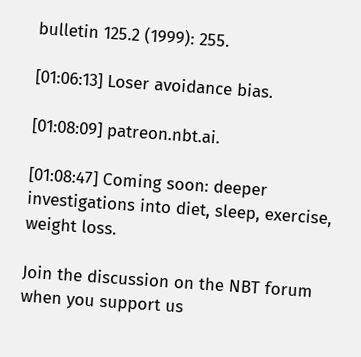bulletin 125.2 (1999): 255.

[01:06:13] Loser avoidance bias.

[01:08:09] patreon.nbt.ai.

[01:08:47] Coming soon: deeper investigations into diet, sleep, exercise, weight loss.

Join the discussion on the NBT forum when you support us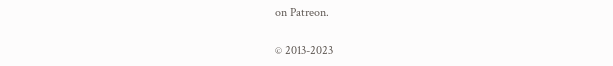on Patreon.

© 2013-2023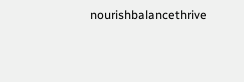nourishbalancethrive